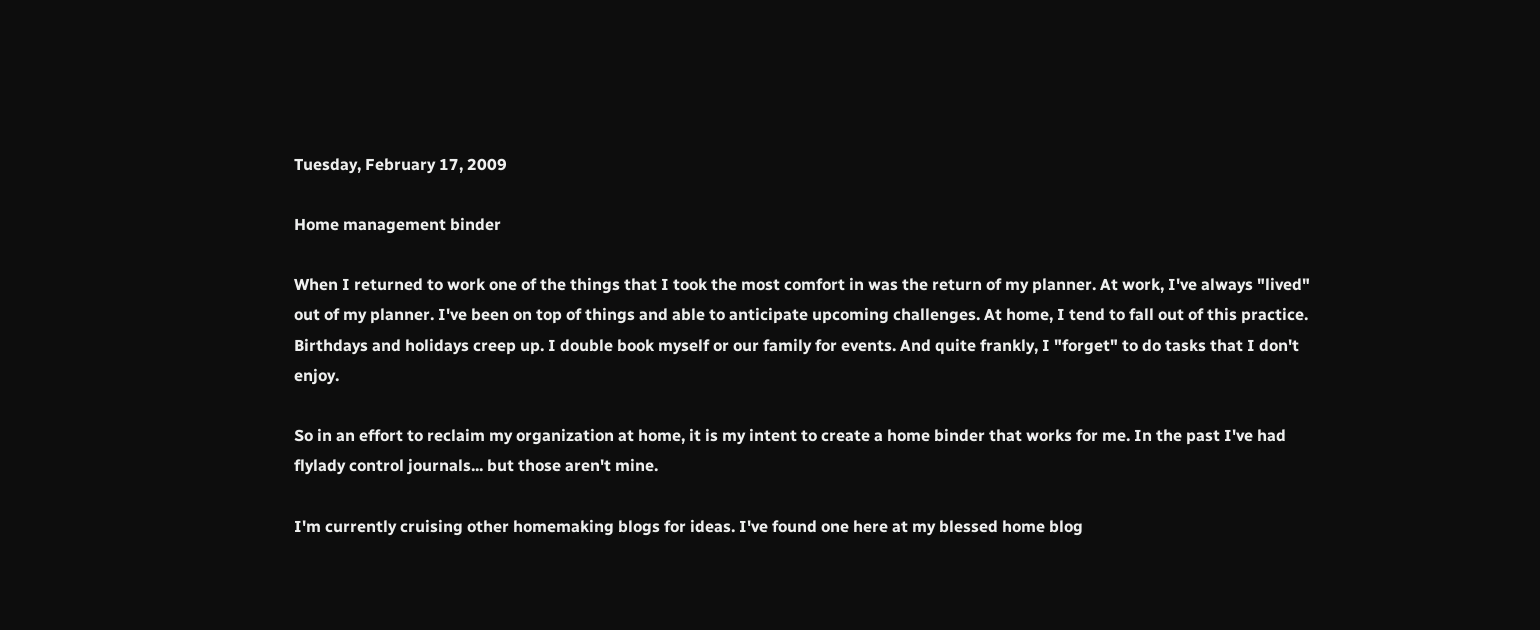Tuesday, February 17, 2009

Home management binder

When I returned to work one of the things that I took the most comfort in was the return of my planner. At work, I've always "lived" out of my planner. I've been on top of things and able to anticipate upcoming challenges. At home, I tend to fall out of this practice. Birthdays and holidays creep up. I double book myself or our family for events. And quite frankly, I "forget" to do tasks that I don't enjoy.

So in an effort to reclaim my organization at home, it is my intent to create a home binder that works for me. In the past I've had flylady control journals... but those aren't mine.

I'm currently cruising other homemaking blogs for ideas. I've found one here at my blessed home blog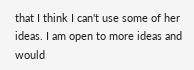that I think I can't use some of her ideas. I am open to more ideas and would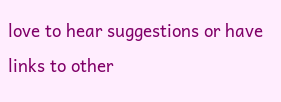love to hear suggestions or have links to other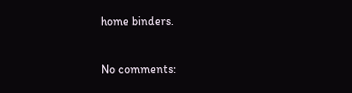home binders.

No comments: